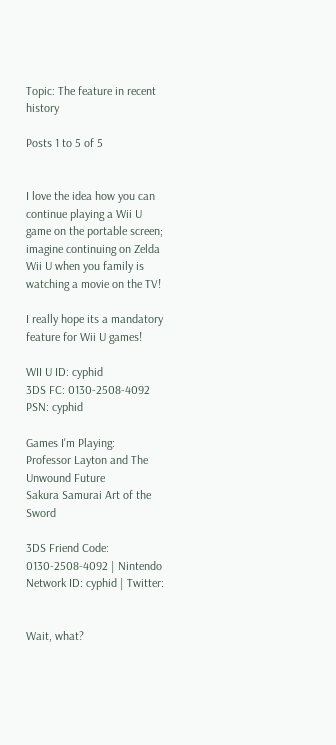Topic: The feature in recent history

Posts 1 to 5 of 5


I love the idea how you can continue playing a Wii U game on the portable screen; imagine continuing on Zelda Wii U when you family is watching a movie on the TV!

I really hope its a mandatory feature for Wii U games!

WII U ID: cyphid
3DS FC: 0130-2508-4092
PSN: cyphid

Games I'm Playing:
Professor Layton and The Unwound Future
Sakura Samurai Art of the Sword

3DS Friend Code: 0130-2508-4092 | Nintendo Network ID: cyphid | Twitter:


Wait, what?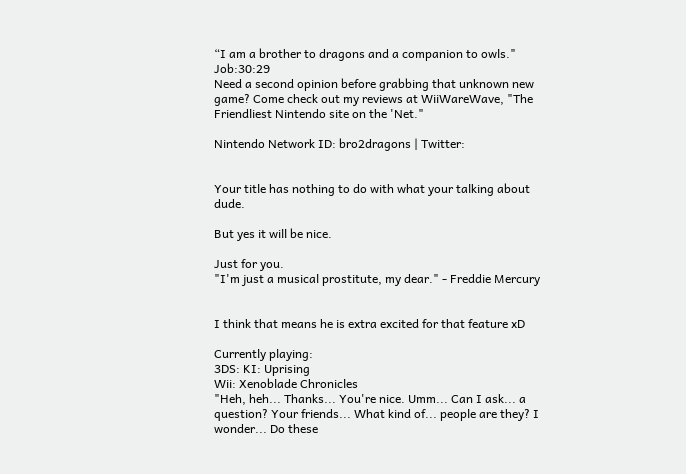“I am a brother to dragons and a companion to owls." Job:30:29
Need a second opinion before grabbing that unknown new game? Come check out my reviews at WiiWareWave, "The Friendliest Nintendo site on the 'Net."

Nintendo Network ID: bro2dragons | Twitter:


Your title has nothing to do with what your talking about dude.

But yes it will be nice.

Just for you.
"I'm just a musical prostitute, my dear." - Freddie Mercury


I think that means he is extra excited for that feature xD

Currently playing:
3DS: KI: Uprising
Wii: Xenoblade Chronicles
"Heh, heh... Thanks... You're nice. Umm... Can I ask... a question? Your friends... What kind of... people are they? I wonder... Do these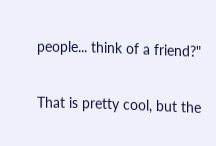people... think of a friend?"


That is pretty cool, but the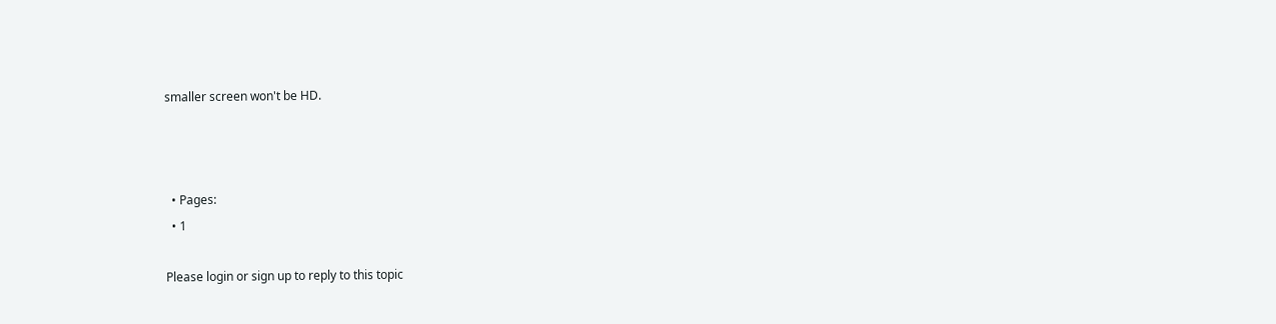smaller screen won't be HD.



  • Pages:
  • 1

Please login or sign up to reply to this topic